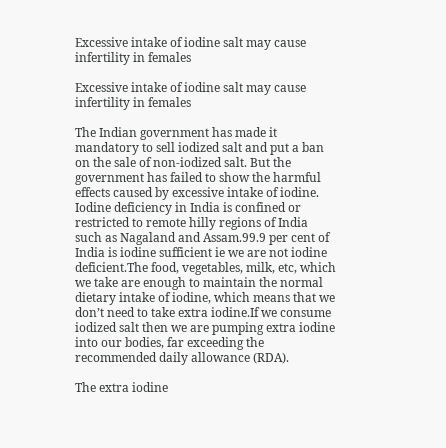Excessive intake of iodine salt may cause infertility in females

Excessive intake of iodine salt may cause infertility in females

The Indian government has made it mandatory to sell iodized salt and put a ban on the sale of non-iodized salt. But the government has failed to show the harmful effects caused by excessive intake of iodine. Iodine deficiency in India is confined or restricted to remote hilly regions of India such as Nagaland and Assam.99.9 per cent of India is iodine sufficient ie we are not iodine deficient.The food, vegetables, milk, etc, which we take are enough to maintain the normal dietary intake of iodine, which means that we don’t need to take extra iodine.If we consume iodized salt then we are pumping extra iodine into our bodies, far exceeding the recommended daily allowance (RDA).

The extra iodine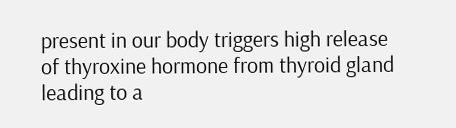present in our body triggers high release of thyroxine hormone from thyroid gland leading to a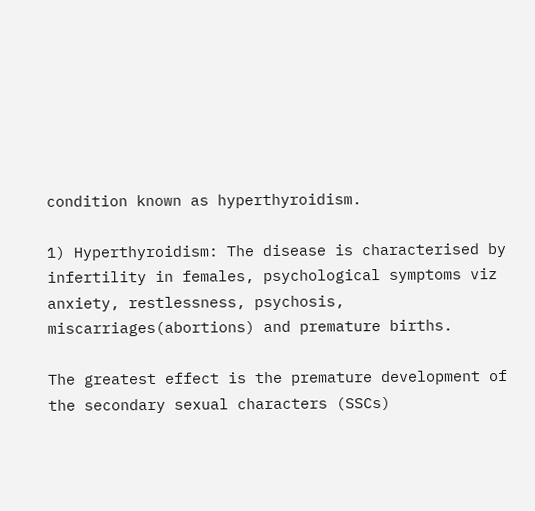condition known as hyperthyroidism.

1) Hyperthyroidism: The disease is characterised by infertility in females, psychological symptoms viz anxiety, restlessness, psychosis, miscarriages(abortions) and premature births.

The greatest effect is the premature development of the secondary sexual characters (SSCs)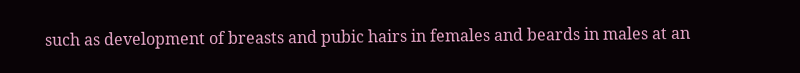such as development of breasts and pubic hairs in females and beards in males at an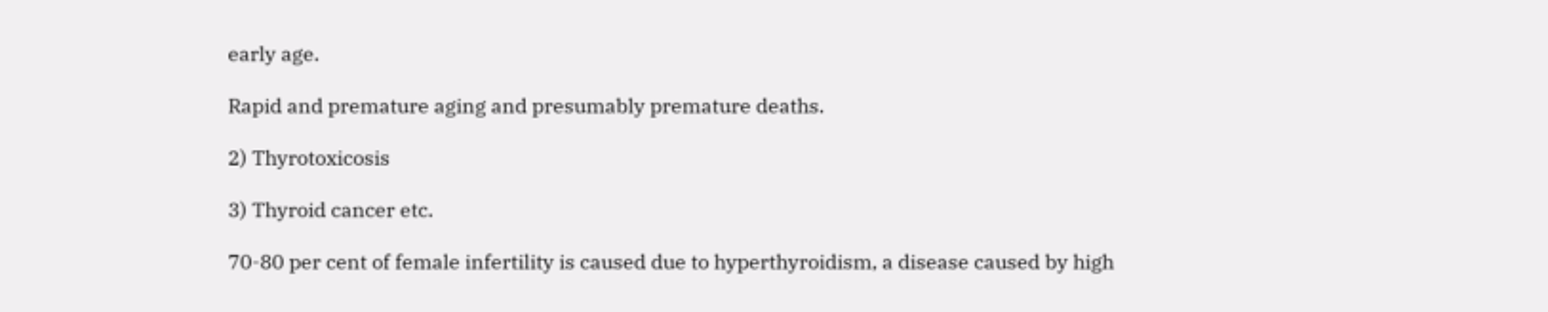early age.

Rapid and premature aging and presumably premature deaths.

2) Thyrotoxicosis

3) Thyroid cancer etc.

70-80 per cent of female infertility is caused due to hyperthyroidism, a disease caused by high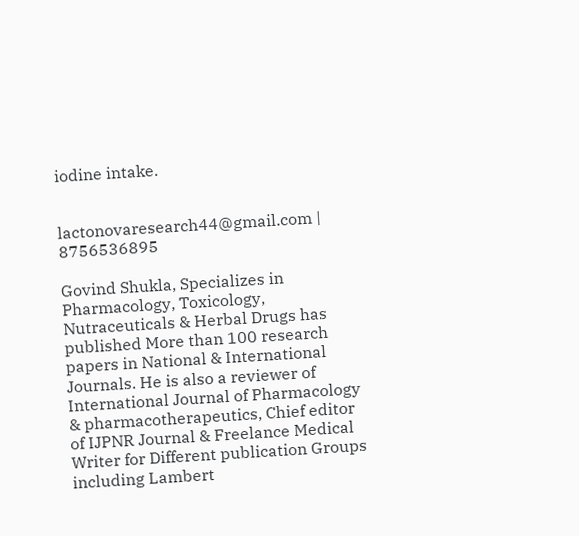iodine intake.


lactonovaresearch44@gmail.com | 8756536895

Govind Shukla, Specializes in Pharmacology, Toxicology, Nutraceuticals & Herbal Drugs has published More than 100 research papers in National & International Journals. He is also a reviewer of International Journal of Pharmacology & pharmacotherapeutics, Chief editor of IJPNR Journal & Freelance Medical Writer for Different publication Groups including Lambert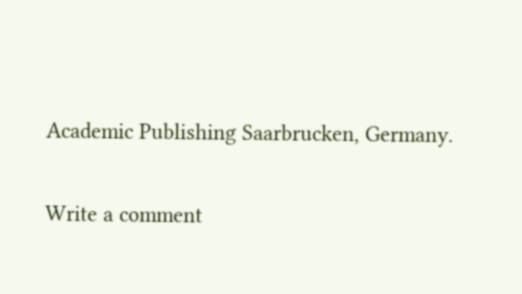Academic Publishing Saarbrucken, Germany.

Write a comment